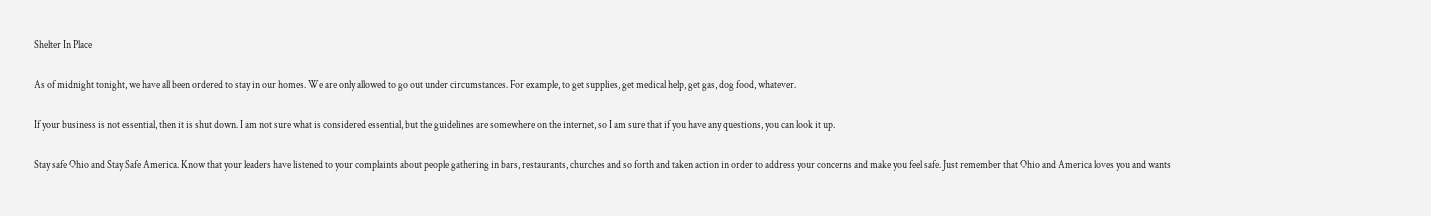Shelter In Place

As of midnight tonight, we have all been ordered to stay in our homes. We are only allowed to go out under circumstances. For example, to get supplies, get medical help, get gas, dog food, whatever.

If your business is not essential, then it is shut down. I am not sure what is considered essential, but the guidelines are somewhere on the internet, so I am sure that if you have any questions, you can look it up.

Stay safe Ohio and Stay Safe America. Know that your leaders have listened to your complaints about people gathering in bars, restaurants, churches and so forth and taken action in order to address your concerns and make you feel safe. Just remember that Ohio and America loves you and wants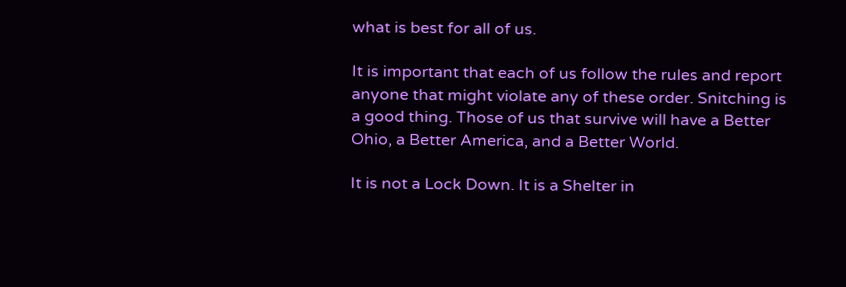what is best for all of us.

It is important that each of us follow the rules and report anyone that might violate any of these order. Snitching is a good thing. Those of us that survive will have a Better Ohio, a Better America, and a Better World.

It is not a Lock Down. It is a Shelter in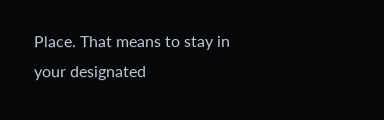Place. That means to stay in your designated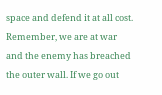space and defend it at all cost. Remember, we are at war and the enemy has breached the outer wall. If we go out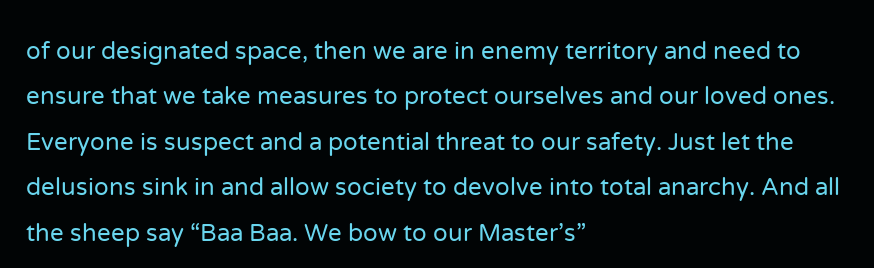of our designated space, then we are in enemy territory and need to ensure that we take measures to protect ourselves and our loved ones. Everyone is suspect and a potential threat to our safety. Just let the delusions sink in and allow society to devolve into total anarchy. And all the sheep say “Baa Baa. We bow to our Master’s”